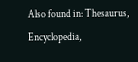Also found in: Thesaurus, Encyclopedia,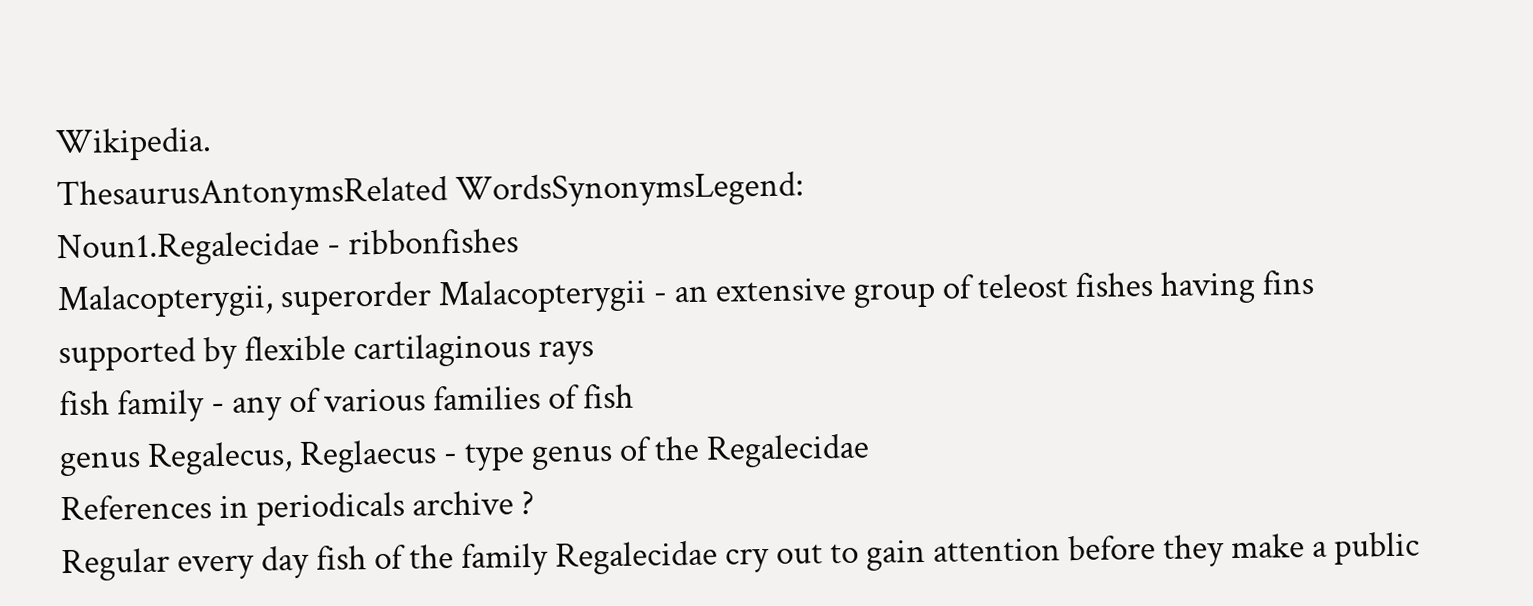Wikipedia.
ThesaurusAntonymsRelated WordsSynonymsLegend:
Noun1.Regalecidae - ribbonfishes
Malacopterygii, superorder Malacopterygii - an extensive group of teleost fishes having fins supported by flexible cartilaginous rays
fish family - any of various families of fish
genus Regalecus, Reglaecus - type genus of the Regalecidae
References in periodicals archive ?
Regular every day fish of the family Regalecidae cry out to gain attention before they make a public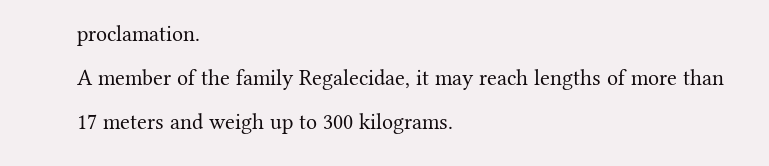proclamation.
A member of the family Regalecidae, it may reach lengths of more than 17 meters and weigh up to 300 kilograms.